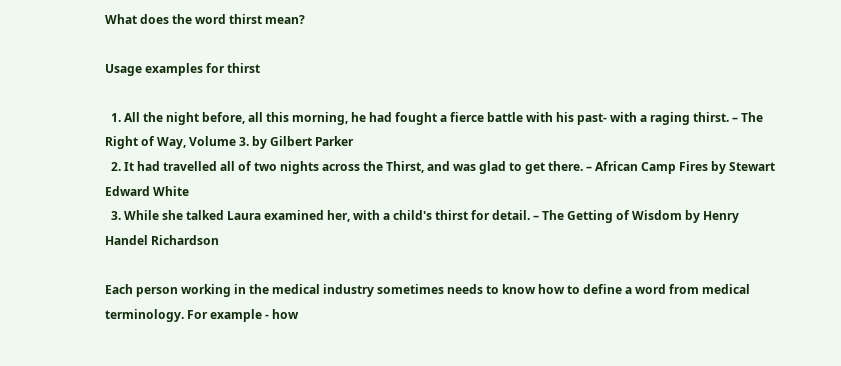What does the word thirst mean?

Usage examples for thirst

  1. All the night before, all this morning, he had fought a fierce battle with his past- with a raging thirst. – The Right of Way, Volume 3. by Gilbert Parker
  2. It had travelled all of two nights across the Thirst, and was glad to get there. – African Camp Fires by Stewart Edward White
  3. While she talked Laura examined her, with a child's thirst for detail. – The Getting of Wisdom by Henry Handel Richardson

Each person working in the medical industry sometimes needs to know how to define a word from medical terminology. For example - how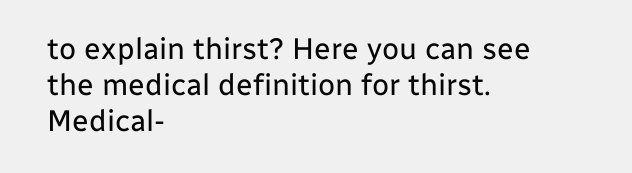to explain thirst? Here you can see the medical definition for thirst. Medical-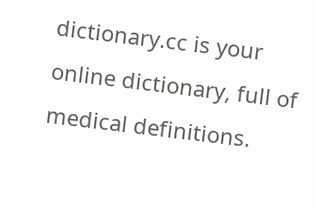dictionary.cc is your online dictionary, full of medical definitions.